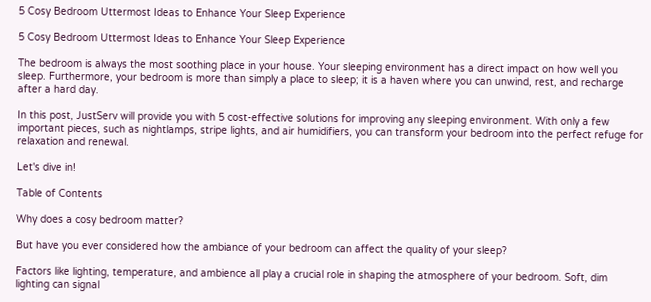5 Cosy Bedroom Uttermost Ideas to Enhance Your Sleep Experience

5 Cosy Bedroom Uttermost Ideas to Enhance Your Sleep Experience

The bedroom is always the most soothing place in your house. Your sleeping environment has a direct impact on how well you sleep. Furthermore, your bedroom is more than simply a place to sleep; it is a haven where you can unwind, rest, and recharge after a hard day.

In this post, JustServ will provide you with 5 cost-effective solutions for improving any sleeping environment. With only a few important pieces, such as nightlamps, stripe lights, and air humidifiers, you can transform your bedroom into the perfect refuge for relaxation and renewal.

Let's dive in!

Table of Contents

Why does a cosy bedroom matter?

But have you ever considered how the ambiance of your bedroom can affect the quality of your sleep?

Factors like lighting, temperature, and ambience all play a crucial role in shaping the atmosphere of your bedroom. Soft, dim lighting can signal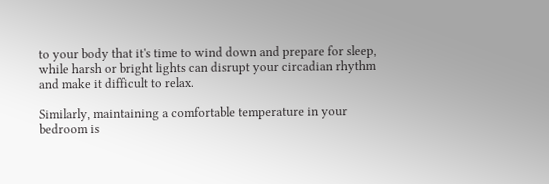to your body that it's time to wind down and prepare for sleep, while harsh or bright lights can disrupt your circadian rhythm and make it difficult to relax.

Similarly, maintaining a comfortable temperature in your bedroom is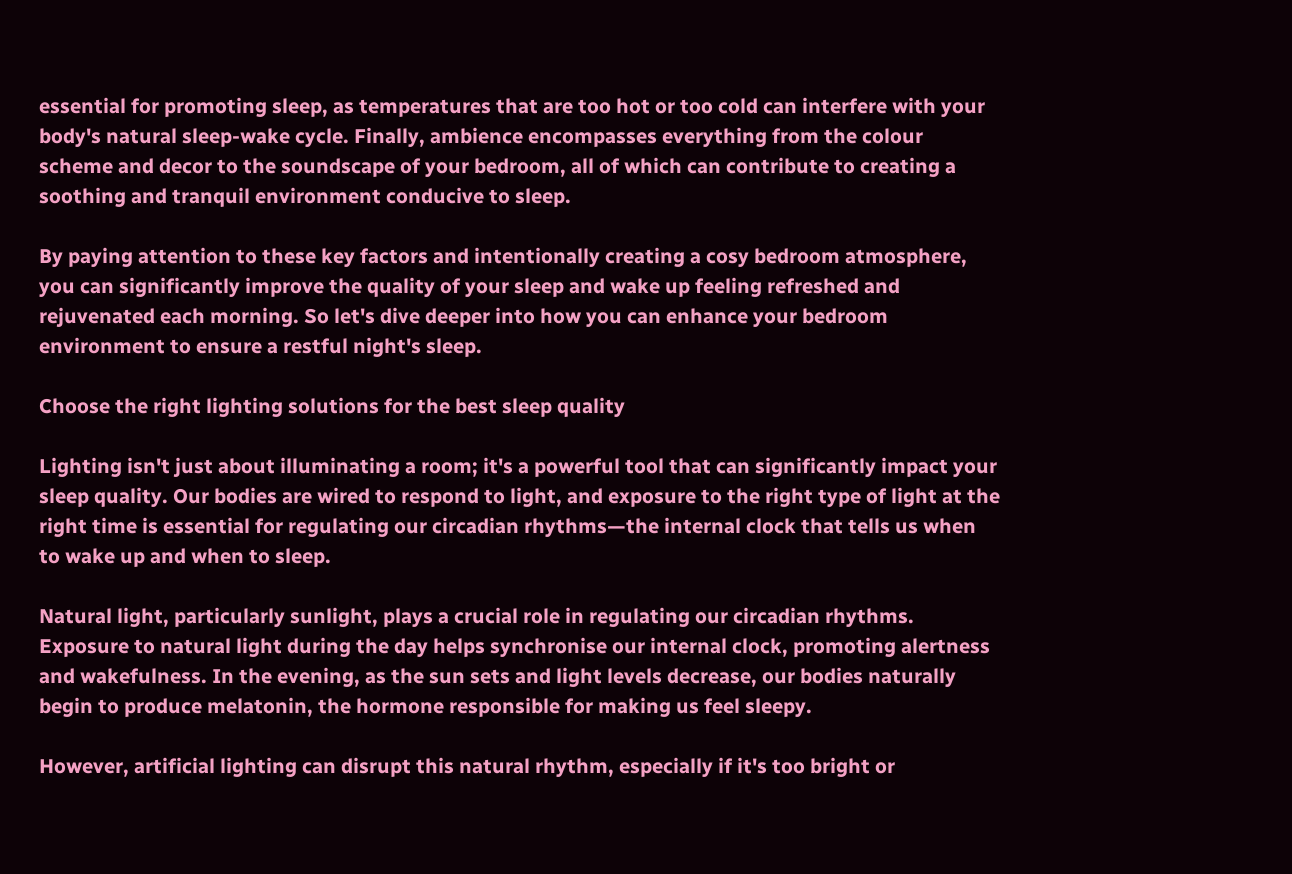essential for promoting sleep, as temperatures that are too hot or too cold can interfere with your body's natural sleep-wake cycle. Finally, ambience encompasses everything from the colour scheme and decor to the soundscape of your bedroom, all of which can contribute to creating a soothing and tranquil environment conducive to sleep.

By paying attention to these key factors and intentionally creating a cosy bedroom atmosphere, you can significantly improve the quality of your sleep and wake up feeling refreshed and rejuvenated each morning. So let's dive deeper into how you can enhance your bedroom environment to ensure a restful night's sleep.

Choose the right lighting solutions for the best sleep quality

Lighting isn't just about illuminating a room; it's a powerful tool that can significantly impact your sleep quality. Our bodies are wired to respond to light, and exposure to the right type of light at the right time is essential for regulating our circadian rhythms—the internal clock that tells us when to wake up and when to sleep.

Natural light, particularly sunlight, plays a crucial role in regulating our circadian rhythms. Exposure to natural light during the day helps synchronise our internal clock, promoting alertness and wakefulness. In the evening, as the sun sets and light levels decrease, our bodies naturally begin to produce melatonin, the hormone responsible for making us feel sleepy.

However, artificial lighting can disrupt this natural rhythm, especially if it's too bright or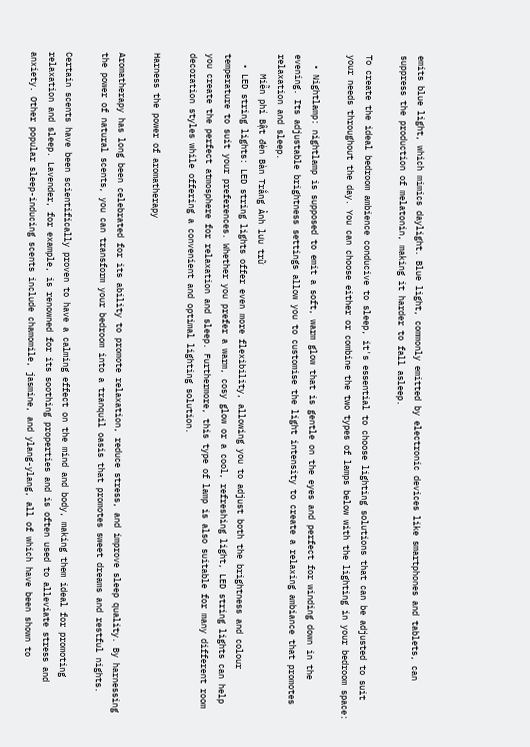emits blue light, which mimics daylight. Blue light, commonly emitted by electronic devices like smartphones and tablets, can suppress the production of melatonin, making it harder to fall asleep.

To create the ideal bedroom ambience conducive to sleep, it's essential to choose lighting solutions that can be adjusted to suit your needs throughout the day. You can choose either or combine the two types of lamps below with the lighting in your bedroom space:

  • Nightlamp: nightlamp is supposed to emit a soft, warm glow that is gentle on the eyes and perfect for winding down in the evening. Its adjustable brightness settings allow you to customise the light intensity to create a relaxing ambiance that promotes relaxation and sleep.
    Miễn phí Bật đèn Bàn Trắng Ảnh lưu trữ
  • LED string lights: LED string lights offer even more flexibility, allowing you to adjust both the brightness and colour temperature to suit your preferences. Whether you prefer a warm, cosy glow or a cool, refreshing light, LED string lights can help you create the perfect atmosphere for relaxation and sleep. Furthermore, this type of lamp is also suitable for many different room decoration styles while offering a convenient and optimal lighting solution.

Harness the power of aromatherapy

Aromatherapy has long been celebrated for its ability to promote relaxation, reduce stress, and improve sleep quality. By harnessing the power of natural scents, you can transform your bedroom into a tranquil oasis that promotes sweet dreams and restful nights.

Certain scents have been scientifically proven to have a calming effect on the mind and body, making them ideal for promoting relaxation and sleep. Lavender, for example, is renowned for its soothing properties and is often used to alleviate stress and anxiety. Other popular sleep-inducing scents include chamomile, jasmine, and ylang-ylang, all of which have been shown to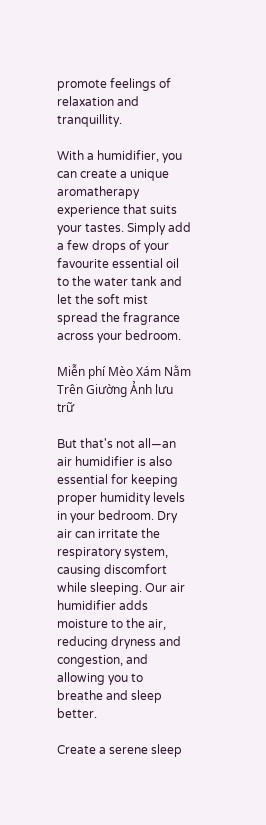promote feelings of relaxation and tranquillity.

With a humidifier, you can create a unique aromatherapy experience that suits your tastes. Simply add a few drops of your favourite essential oil to the water tank and let the soft mist spread the fragrance across your bedroom.

Miễn phí Mèo Xám Nằm Trên Giường Ảnh lưu trữ

But that's not all—an air humidifier is also essential for keeping proper humidity levels in your bedroom. Dry air can irritate the respiratory system, causing discomfort while sleeping. Our air humidifier adds moisture to the air, reducing dryness and congestion, and allowing you to breathe and sleep better.

Create a serene sleep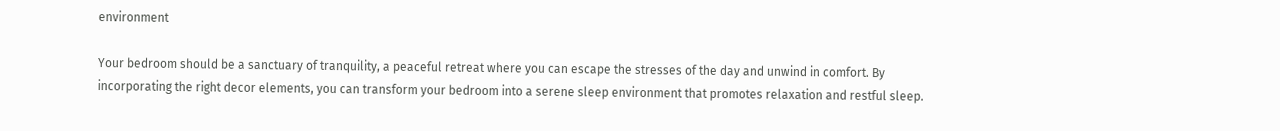environment

Your bedroom should be a sanctuary of tranquility, a peaceful retreat where you can escape the stresses of the day and unwind in comfort. By incorporating the right decor elements, you can transform your bedroom into a serene sleep environment that promotes relaxation and restful sleep.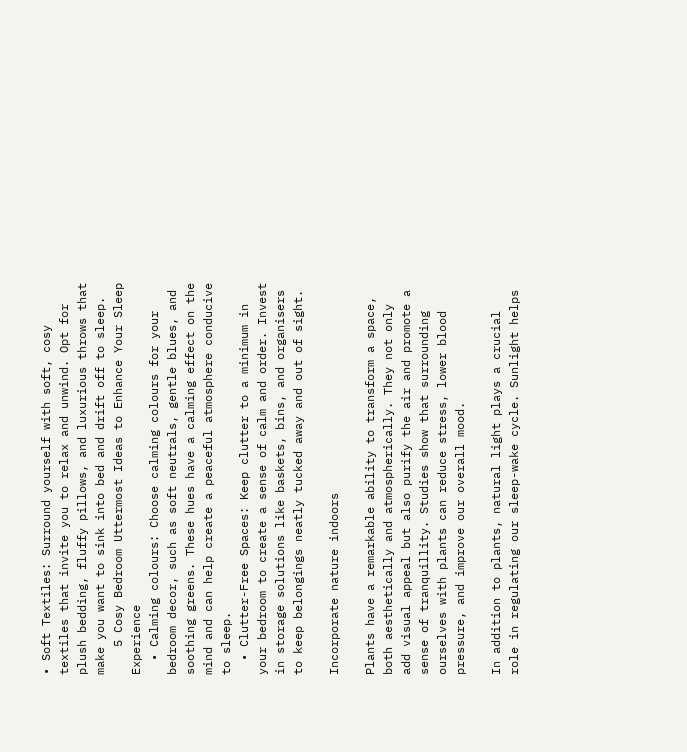• Soft Textiles: Surround yourself with soft, cosy textiles that invite you to relax and unwind. Opt for plush bedding, fluffy pillows, and luxurious throws that make you want to sink into bed and drift off to sleep.
    5 Cosy Bedroom Uttermost Ideas to Enhance Your Sleep Experience
  • Calming colours: Choose calming colours for your bedroom decor, such as soft neutrals, gentle blues, and soothing greens. These hues have a calming effect on the mind and can help create a peaceful atmosphere conducive to sleep.
  • Clutter-Free Spaces: Keep clutter to a minimum in your bedroom to create a sense of calm and order. Invest in storage solutions like baskets, bins, and organisers to keep belongings neatly tucked away and out of sight.

Incorporate nature indoors

Plants have a remarkable ability to transform a space, both aesthetically and atmospherically. They not only add visual appeal but also purify the air and promote a sense of tranquillity. Studies show that surrounding ourselves with plants can reduce stress, lower blood pressure, and improve our overall mood.

In addition to plants, natural light plays a crucial role in regulating our sleep-wake cycle. Sunlight helps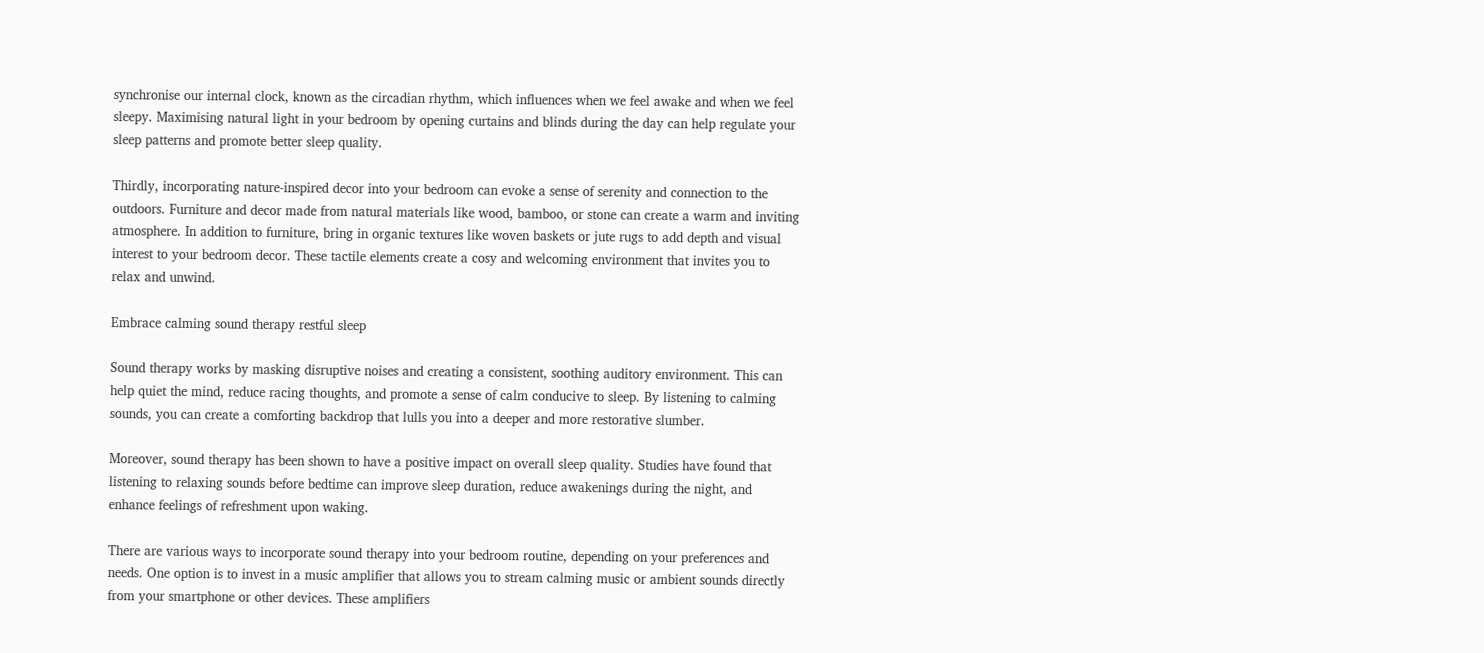synchronise our internal clock, known as the circadian rhythm, which influences when we feel awake and when we feel sleepy. Maximising natural light in your bedroom by opening curtains and blinds during the day can help regulate your sleep patterns and promote better sleep quality.

Thirdly, incorporating nature-inspired decor into your bedroom can evoke a sense of serenity and connection to the outdoors. Furniture and decor made from natural materials like wood, bamboo, or stone can create a warm and inviting atmosphere. In addition to furniture, bring in organic textures like woven baskets or jute rugs to add depth and visual interest to your bedroom decor. These tactile elements create a cosy and welcoming environment that invites you to relax and unwind.

Embrace calming sound therapy restful sleep

Sound therapy works by masking disruptive noises and creating a consistent, soothing auditory environment. This can help quiet the mind, reduce racing thoughts, and promote a sense of calm conducive to sleep. By listening to calming sounds, you can create a comforting backdrop that lulls you into a deeper and more restorative slumber.

Moreover, sound therapy has been shown to have a positive impact on overall sleep quality. Studies have found that listening to relaxing sounds before bedtime can improve sleep duration, reduce awakenings during the night, and enhance feelings of refreshment upon waking.

There are various ways to incorporate sound therapy into your bedroom routine, depending on your preferences and needs. One option is to invest in a music amplifier that allows you to stream calming music or ambient sounds directly from your smartphone or other devices. These amplifiers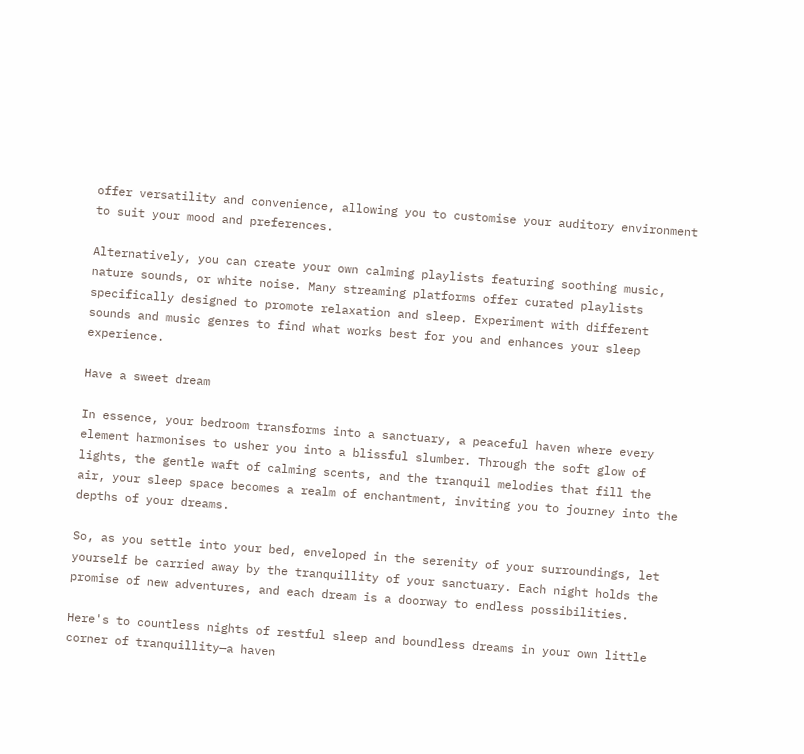offer versatility and convenience, allowing you to customise your auditory environment to suit your mood and preferences.

Alternatively, you can create your own calming playlists featuring soothing music, nature sounds, or white noise. Many streaming platforms offer curated playlists specifically designed to promote relaxation and sleep. Experiment with different sounds and music genres to find what works best for you and enhances your sleep experience.

Have a sweet dream

In essence, your bedroom transforms into a sanctuary, a peaceful haven where every element harmonises to usher you into a blissful slumber. Through the soft glow of lights, the gentle waft of calming scents, and the tranquil melodies that fill the air, your sleep space becomes a realm of enchantment, inviting you to journey into the depths of your dreams.

So, as you settle into your bed, enveloped in the serenity of your surroundings, let yourself be carried away by the tranquillity of your sanctuary. Each night holds the promise of new adventures, and each dream is a doorway to endless possibilities.

Here's to countless nights of restful sleep and boundless dreams in your own little corner of tranquillity—a haven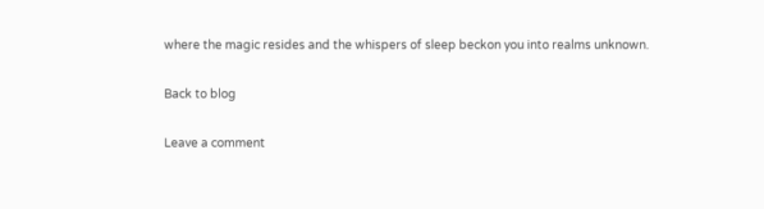where the magic resides and the whispers of sleep beckon you into realms unknown.

Back to blog

Leave a comment